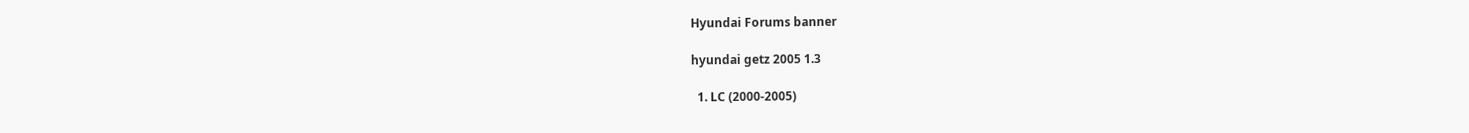Hyundai Forums banner

hyundai getz 2005 1.3

  1. LC (2000-2005)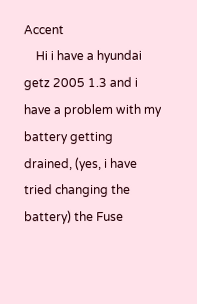Accent
    Hi i have a hyundai getz 2005 1.3 and i have a problem with my battery getting drained, (yes, i have tried changing the battery) the Fuse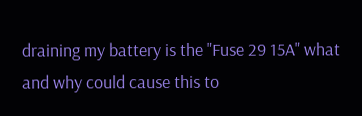draining my battery is the "Fuse 29 15A" what and why could cause this to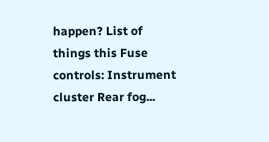happen? List of things this Fuse controls: Instrument cluster Rear fog...